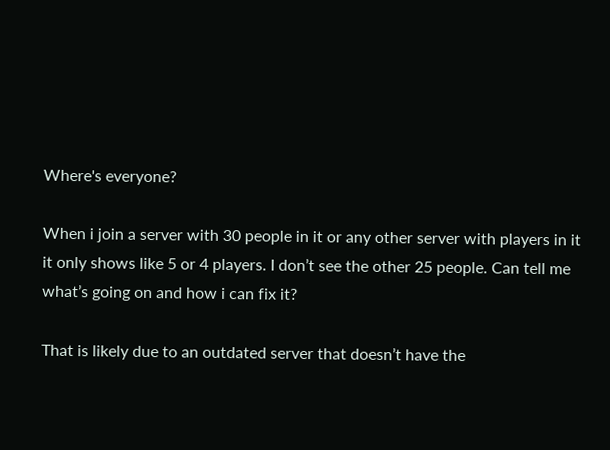Where's everyone?

When i join a server with 30 people in it or any other server with players in it it only shows like 5 or 4 players. I don’t see the other 25 people. Can tell me what’s going on and how i can fix it?

That is likely due to an outdated server that doesn’t have the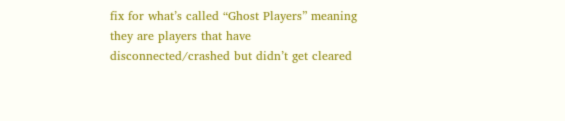fix for what’s called “Ghost Players” meaning they are players that have disconnected/crashed but didn’t get cleared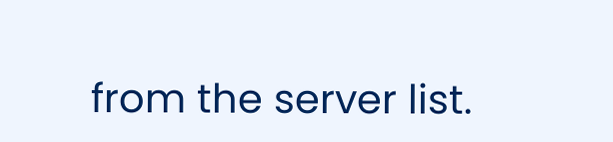from the server list.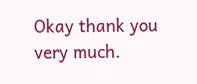Okay thank you very much.